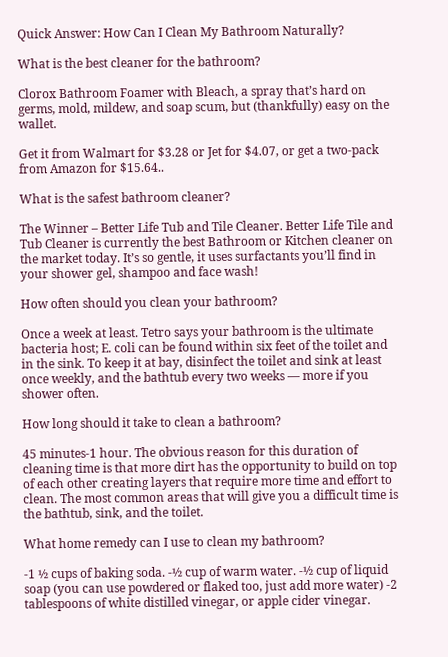Quick Answer: How Can I Clean My Bathroom Naturally?

What is the best cleaner for the bathroom?

Clorox Bathroom Foamer with Bleach, a spray that’s hard on germs, mold, mildew, and soap scum, but (thankfully) easy on the wallet.

Get it from Walmart for $3.28 or Jet for $4.07, or get a two-pack from Amazon for $15.64..

What is the safest bathroom cleaner?

The Winner – Better Life Tub and Tile Cleaner. Better Life Tile and Tub Cleaner is currently the best Bathroom or Kitchen cleaner on the market today. It’s so gentle, it uses surfactants you’ll find in your shower gel, shampoo and face wash!

How often should you clean your bathroom?

Once a week at least. Tetro says your bathroom is the ultimate bacteria host; E. coli can be found within six feet of the toilet and in the sink. To keep it at bay, disinfect the toilet and sink at least once weekly, and the bathtub every two weeks — more if you shower often.

How long should it take to clean a bathroom?

45 minutes-1 hour. The obvious reason for this duration of cleaning time is that more dirt has the opportunity to build on top of each other creating layers that require more time and effort to clean. The most common areas that will give you a difficult time is the bathtub, sink, and the toilet.

What home remedy can I use to clean my bathroom?

-1 ½ cups of baking soda. -½ cup of warm water. -½ cup of liquid soap (you can use powdered or flaked too, just add more water) -2 tablespoons of white distilled vinegar, or apple cider vinegar.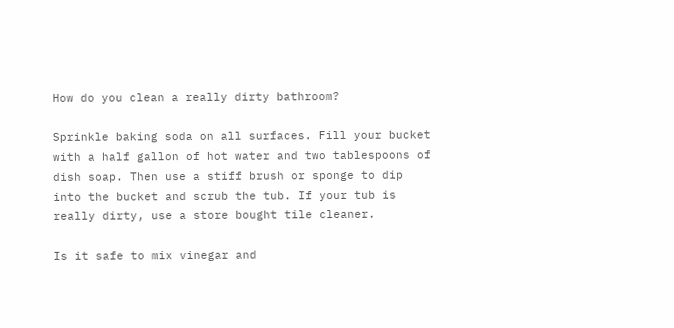How do you clean a really dirty bathroom?

Sprinkle baking soda on all surfaces. Fill your bucket with a half gallon of hot water and two tablespoons of dish soap. Then use a stiff brush or sponge to dip into the bucket and scrub the tub. If your tub is really dirty, use a store bought tile cleaner.

Is it safe to mix vinegar and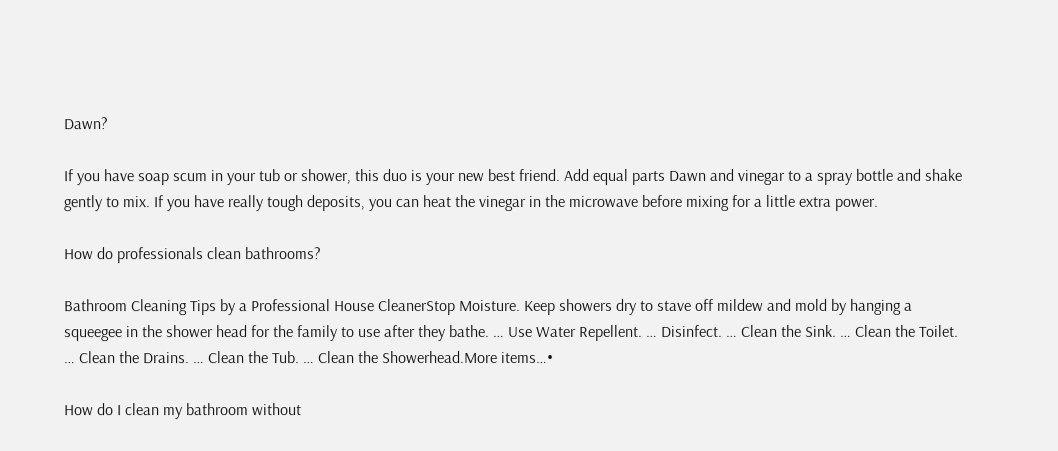Dawn?

If you have soap scum in your tub or shower, this duo is your new best friend. Add equal parts Dawn and vinegar to a spray bottle and shake gently to mix. If you have really tough deposits, you can heat the vinegar in the microwave before mixing for a little extra power.

How do professionals clean bathrooms?

Bathroom Cleaning Tips by a Professional House CleanerStop Moisture. Keep showers dry to stave off mildew and mold by hanging a squeegee in the shower head for the family to use after they bathe. … Use Water Repellent. … Disinfect. … Clean the Sink. … Clean the Toilet. … Clean the Drains. … Clean the Tub. … Clean the Showerhead.More items…•

How do I clean my bathroom without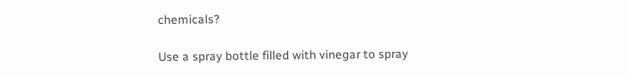chemicals?

Use a spray bottle filled with vinegar to spray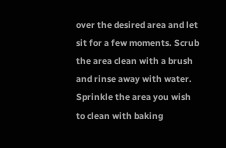over the desired area and let sit for a few moments. Scrub the area clean with a brush and rinse away with water. Sprinkle the area you wish to clean with baking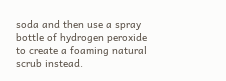soda and then use a spray bottle of hydrogen peroxide to create a foaming natural scrub instead.